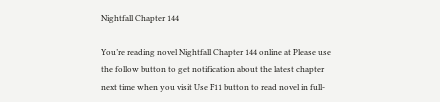Nightfall Chapter 144

You’re reading novel Nightfall Chapter 144 online at Please use the follow button to get notification about the latest chapter next time when you visit Use F11 button to read novel in full-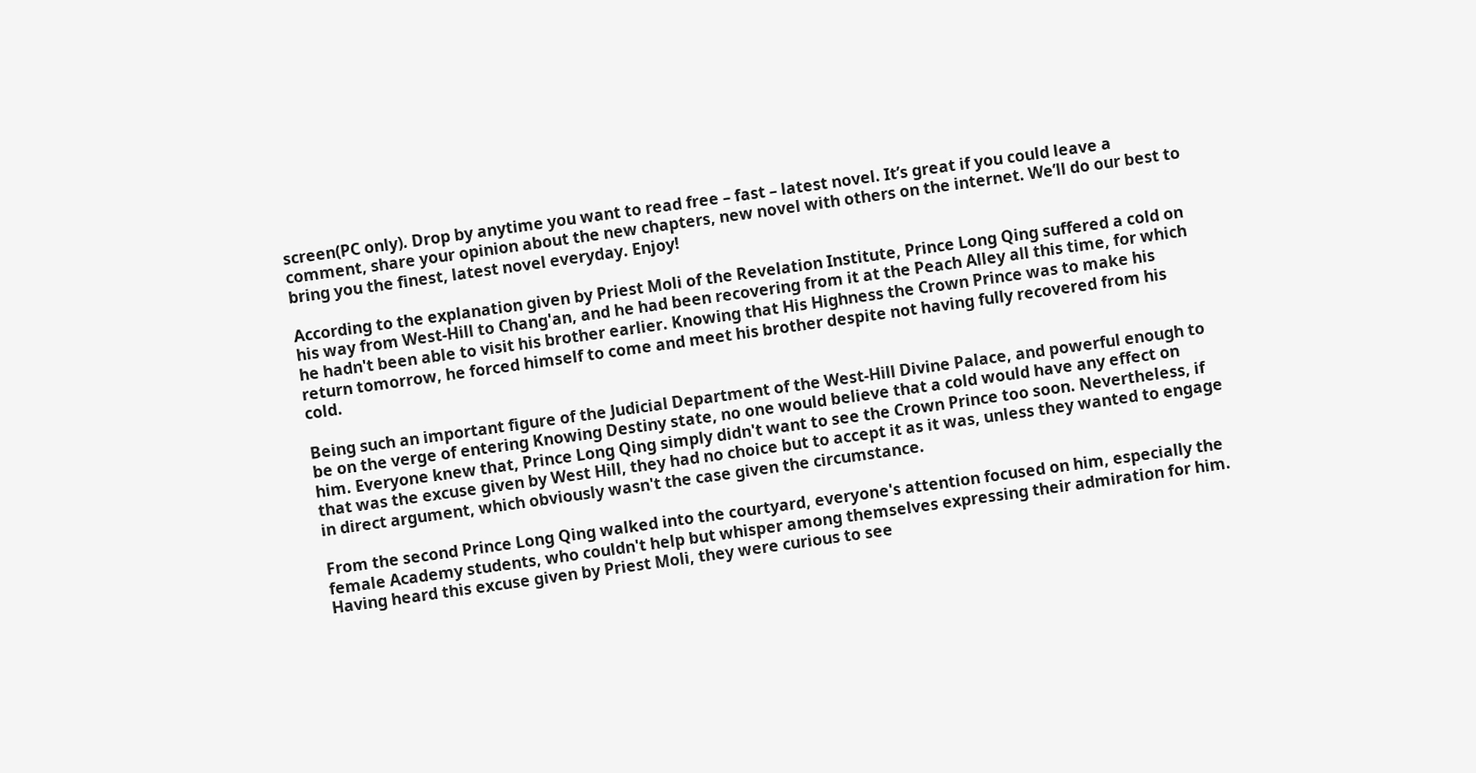screen(PC only). Drop by anytime you want to read free – fast – latest novel. It’s great if you could leave a comment, share your opinion about the new chapters, new novel with others on the internet. We’ll do our best to bring you the finest, latest novel everyday. Enjoy!

According to the explanation given by Priest Moli of the Revelation Institute, Prince Long Qing suffered a cold on his way from West-Hill to Chang'an, and he had been recovering from it at the Peach Alley all this time, for which he hadn't been able to visit his brother earlier. Knowing that His Highness the Crown Prince was to make his return tomorrow, he forced himself to come and meet his brother despite not having fully recovered from his cold.

Being such an important figure of the Judicial Department of the West-Hill Divine Palace, and powerful enough to be on the verge of entering Knowing Destiny state, no one would believe that a cold would have any effect on him. Everyone knew that, Prince Long Qing simply didn't want to see the Crown Prince too soon. Nevertheless, if that was the excuse given by West Hill, they had no choice but to accept it as it was, unless they wanted to engage in direct argument, which obviously wasn't the case given the circumstance.

From the second Prince Long Qing walked into the courtyard, everyone's attention focused on him, especially the female Academy students, who couldn't help but whisper among themselves expressing their admiration for him. Having heard this excuse given by Priest Moli, they were curious to see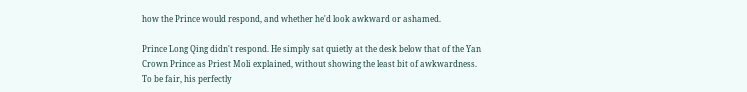how the Prince would respond, and whether he'd look awkward or ashamed.

Prince Long Qing didn't respond. He simply sat quietly at the desk below that of the Yan Crown Prince as Priest Moli explained, without showing the least bit of awkwardness. To be fair, his perfectly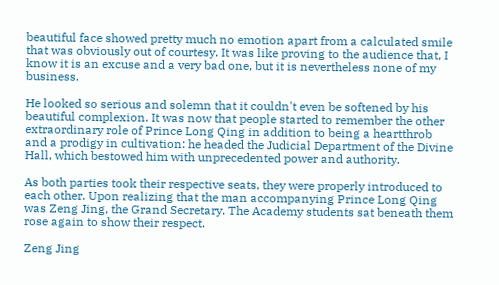beautiful face showed pretty much no emotion apart from a calculated smile that was obviously out of courtesy. It was like proving to the audience that, I know it is an excuse and a very bad one, but it is nevertheless none of my business.

He looked so serious and solemn that it couldn't even be softened by his beautiful complexion. It was now that people started to remember the other extraordinary role of Prince Long Qing in addition to being a heartthrob and a prodigy in cultivation: he headed the Judicial Department of the Divine Hall, which bestowed him with unprecedented power and authority.

As both parties took their respective seats, they were properly introduced to each other. Upon realizing that the man accompanying Prince Long Qing was Zeng Jing, the Grand Secretary. The Academy students sat beneath them rose again to show their respect.

Zeng Jing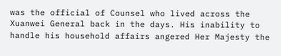was the official of Counsel who lived across the Xuanwei General back in the days. His inability to handle his household affairs angered Her Majesty the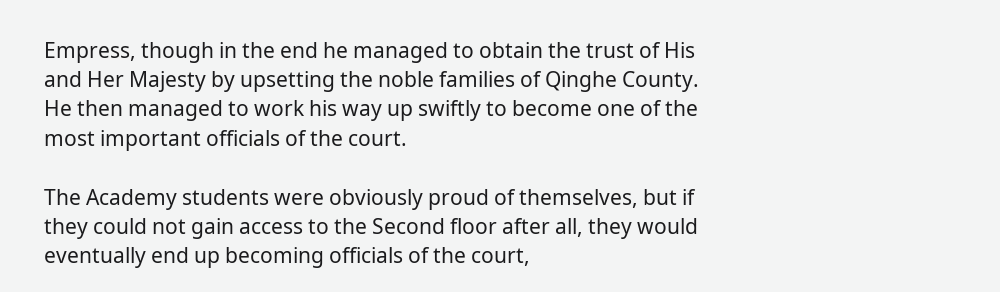Empress, though in the end he managed to obtain the trust of His and Her Majesty by upsetting the noble families of Qinghe County. He then managed to work his way up swiftly to become one of the most important officials of the court.

The Academy students were obviously proud of themselves, but if they could not gain access to the Second floor after all, they would eventually end up becoming officials of the court,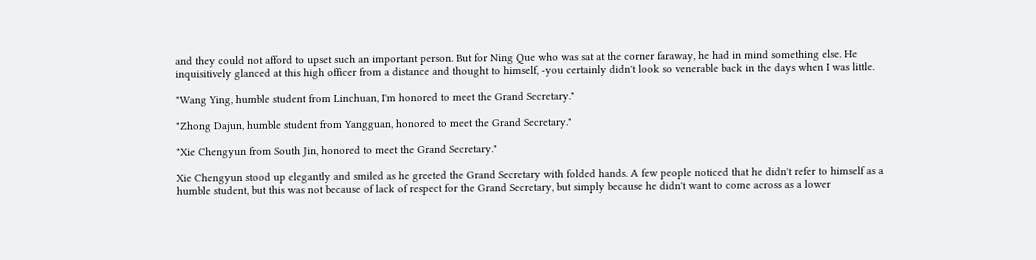and they could not afford to upset such an important person. But for Ning Que who was sat at the corner faraway, he had in mind something else. He inquisitively glanced at this high officer from a distance and thought to himself, -you certainly didn't look so venerable back in the days when I was little.

"Wang Ying, humble student from Linchuan, I'm honored to meet the Grand Secretary."

"Zhong Dajun, humble student from Yangguan, honored to meet the Grand Secretary."

"Xie Chengyun from South Jin, honored to meet the Grand Secretary."

Xie Chengyun stood up elegantly and smiled as he greeted the Grand Secretary with folded hands. A few people noticed that he didn't refer to himself as a humble student, but this was not because of lack of respect for the Grand Secretary, but simply because he didn't want to come across as a lower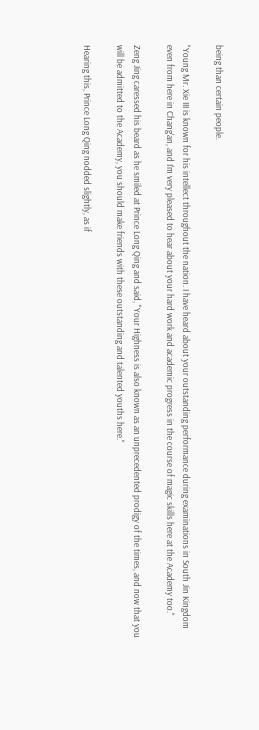being than certain people.

"Young Mr. Xie III is known for his intellect throughout the nation. I have heard about your outstanding performance during examinations in South Jin Kingdom even from here in Chang'an, and I'm very pleased to hear about your hard work and academic progress in the course of magic skills here at the Academy too."

Zeng Jing caressed his beard as he smiled at Prince Long Qing and said, "Your Highness is also known as an unprecedented prodigy of the times, and now that you will be admitted to the Academy, you should make friends with these outstanding and talented youths here."

Hearing this, Prince Long Qing nodded slightly, as if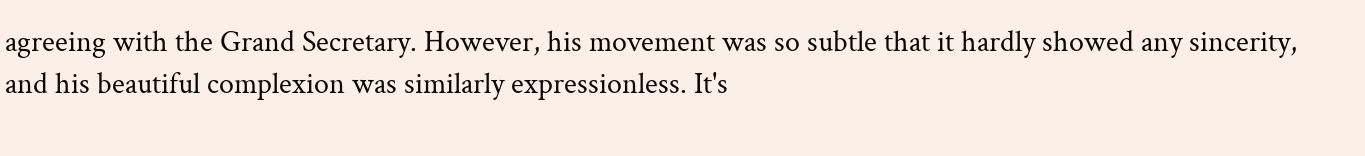agreeing with the Grand Secretary. However, his movement was so subtle that it hardly showed any sincerity, and his beautiful complexion was similarly expressionless. It's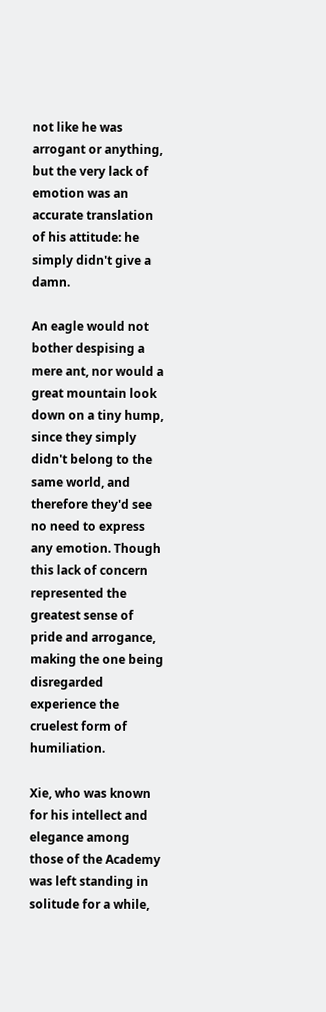not like he was arrogant or anything, but the very lack of emotion was an accurate translation of his attitude: he simply didn't give a damn.

An eagle would not bother despising a mere ant, nor would a great mountain look down on a tiny hump, since they simply didn't belong to the same world, and therefore they'd see no need to express any emotion. Though this lack of concern represented the greatest sense of pride and arrogance, making the one being disregarded experience the cruelest form of humiliation.

Xie, who was known for his intellect and elegance among those of the Academy was left standing in solitude for a while,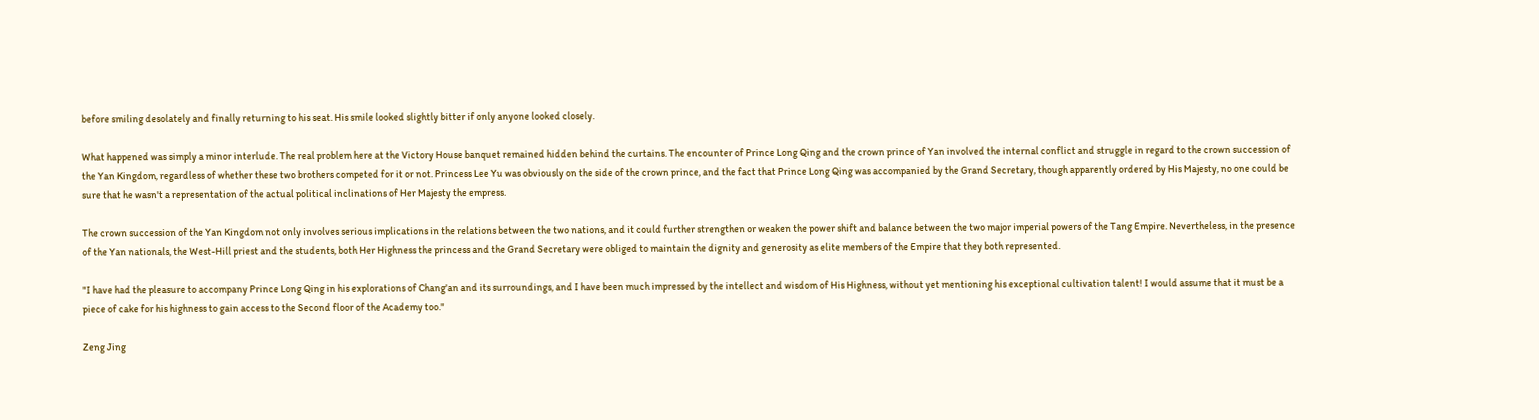before smiling desolately and finally returning to his seat. His smile looked slightly bitter if only anyone looked closely.

What happened was simply a minor interlude. The real problem here at the Victory House banquet remained hidden behind the curtains. The encounter of Prince Long Qing and the crown prince of Yan involved the internal conflict and struggle in regard to the crown succession of the Yan Kingdom, regardless of whether these two brothers competed for it or not. Princess Lee Yu was obviously on the side of the crown prince, and the fact that Prince Long Qing was accompanied by the Grand Secretary, though apparently ordered by His Majesty, no one could be sure that he wasn't a representation of the actual political inclinations of Her Majesty the empress.

The crown succession of the Yan Kingdom not only involves serious implications in the relations between the two nations, and it could further strengthen or weaken the power shift and balance between the two major imperial powers of the Tang Empire. Nevertheless, in the presence of the Yan nationals, the West-Hill priest and the students, both Her Highness the princess and the Grand Secretary were obliged to maintain the dignity and generosity as elite members of the Empire that they both represented.

"I have had the pleasure to accompany Prince Long Qing in his explorations of Chang'an and its surroundings, and I have been much impressed by the intellect and wisdom of His Highness, without yet mentioning his exceptional cultivation talent! I would assume that it must be a piece of cake for his highness to gain access to the Second floor of the Academy too."

Zeng Jing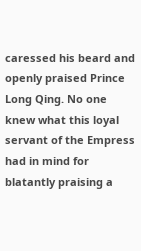caressed his beard and openly praised Prince Long Qing. No one knew what this loyal servant of the Empress had in mind for blatantly praising a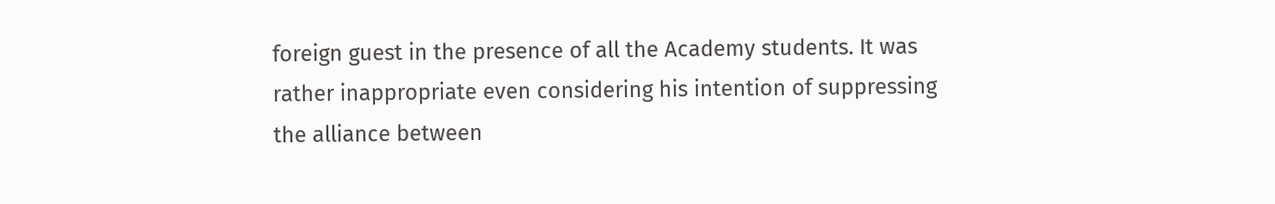foreign guest in the presence of all the Academy students. It was rather inappropriate even considering his intention of suppressing the alliance between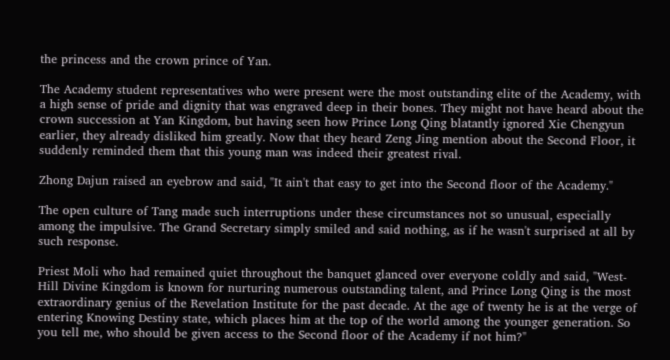the princess and the crown prince of Yan.

The Academy student representatives who were present were the most outstanding elite of the Academy, with a high sense of pride and dignity that was engraved deep in their bones. They might not have heard about the crown succession at Yan Kingdom, but having seen how Prince Long Qing blatantly ignored Xie Chengyun earlier, they already disliked him greatly. Now that they heard Zeng Jing mention about the Second Floor, it suddenly reminded them that this young man was indeed their greatest rival.

Zhong Dajun raised an eyebrow and said, "It ain't that easy to get into the Second floor of the Academy."

The open culture of Tang made such interruptions under these circumstances not so unusual, especially among the impulsive. The Grand Secretary simply smiled and said nothing, as if he wasn't surprised at all by such response.

Priest Moli who had remained quiet throughout the banquet glanced over everyone coldly and said, "West-Hill Divine Kingdom is known for nurturing numerous outstanding talent, and Prince Long Qing is the most extraordinary genius of the Revelation Institute for the past decade. At the age of twenty he is at the verge of entering Knowing Destiny state, which places him at the top of the world among the younger generation. So you tell me, who should be given access to the Second floor of the Academy if not him?"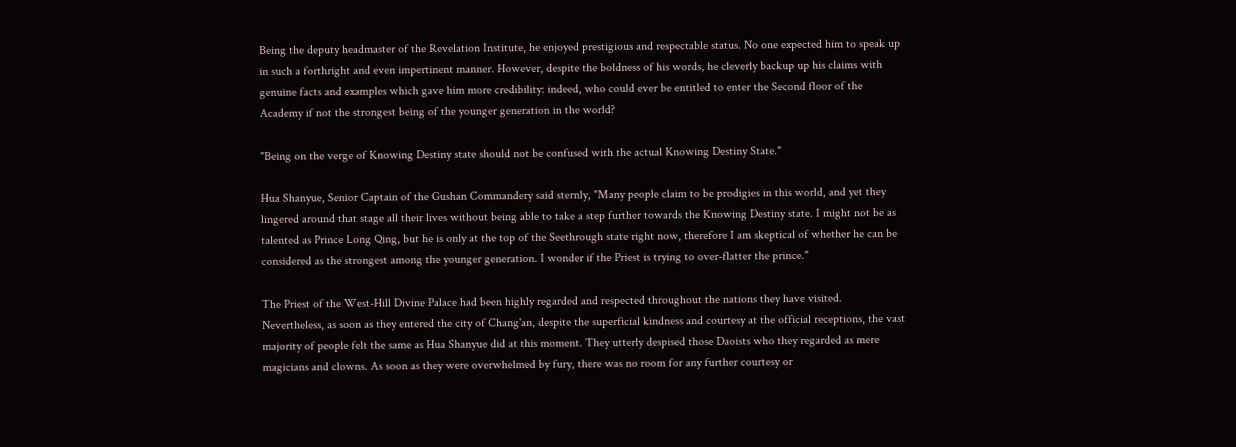Being the deputy headmaster of the Revelation Institute, he enjoyed prestigious and respectable status. No one expected him to speak up in such a forthright and even impertinent manner. However, despite the boldness of his words, he cleverly backup up his claims with genuine facts and examples which gave him more credibility: indeed, who could ever be entitled to enter the Second floor of the Academy if not the strongest being of the younger generation in the world?

"Being on the verge of Knowing Destiny state should not be confused with the actual Knowing Destiny State."

Hua Shanyue, Senior Captain of the Gushan Commandery said sternly, "Many people claim to be prodigies in this world, and yet they lingered around that stage all their lives without being able to take a step further towards the Knowing Destiny state. I might not be as talented as Prince Long Qing, but he is only at the top of the Seethrough state right now, therefore I am skeptical of whether he can be considered as the strongest among the younger generation. I wonder if the Priest is trying to over-flatter the prince."

The Priest of the West-Hill Divine Palace had been highly regarded and respected throughout the nations they have visited. Nevertheless, as soon as they entered the city of Chang'an, despite the superficial kindness and courtesy at the official receptions, the vast majority of people felt the same as Hua Shanyue did at this moment. They utterly despised those Daoists who they regarded as mere magicians and clowns. As soon as they were overwhelmed by fury, there was no room for any further courtesy or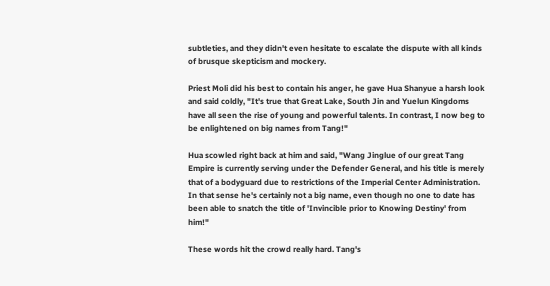subtleties, and they didn't even hesitate to escalate the dispute with all kinds of brusque skepticism and mockery.

Priest Moli did his best to contain his anger, he gave Hua Shanyue a harsh look and said coldly, "It's true that Great Lake, South Jin and Yuelun Kingdoms have all seen the rise of young and powerful talents. In contrast, I now beg to be enlightened on big names from Tang!"

Hua scowled right back at him and said, "Wang Jinglue of our great Tang Empire is currently serving under the Defender General, and his title is merely that of a bodyguard due to restrictions of the Imperial Center Administration. In that sense he's certainly not a big name, even though no one to date has been able to snatch the title of 'Invincible prior to Knowing Destiny' from him!"

These words hit the crowd really hard. Tang's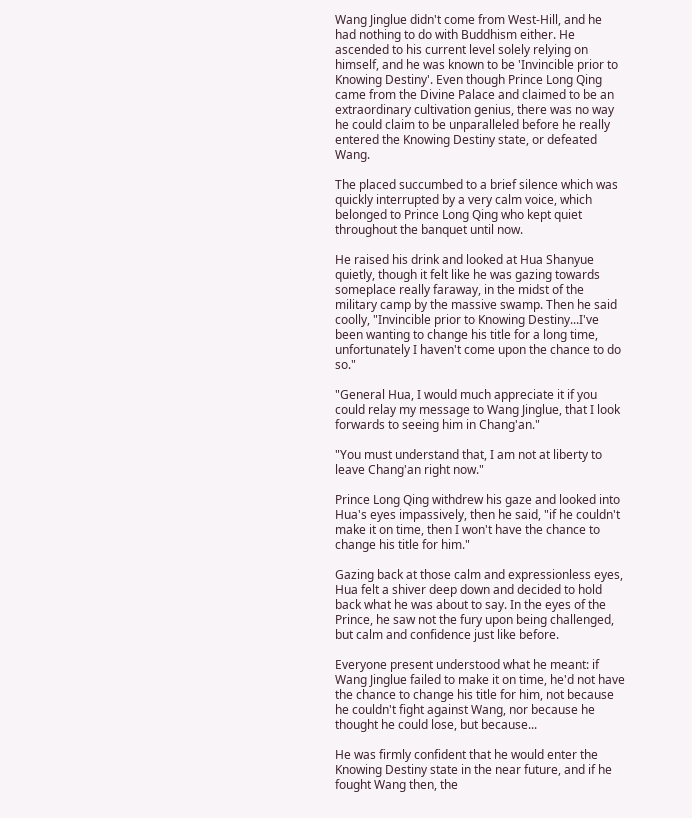Wang Jinglue didn't come from West-Hill, and he had nothing to do with Buddhism either. He ascended to his current level solely relying on himself, and he was known to be 'Invincible prior to Knowing Destiny'. Even though Prince Long Qing came from the Divine Palace and claimed to be an extraordinary cultivation genius, there was no way he could claim to be unparalleled before he really entered the Knowing Destiny state, or defeated Wang.

The placed succumbed to a brief silence which was quickly interrupted by a very calm voice, which belonged to Prince Long Qing who kept quiet throughout the banquet until now.

He raised his drink and looked at Hua Shanyue quietly, though it felt like he was gazing towards someplace really faraway, in the midst of the military camp by the massive swamp. Then he said coolly, "Invincible prior to Knowing Destiny...I've been wanting to change his title for a long time, unfortunately I haven't come upon the chance to do so."

"General Hua, I would much appreciate it if you could relay my message to Wang Jinglue, that I look forwards to seeing him in Chang'an."

"You must understand that, I am not at liberty to leave Chang'an right now."

Prince Long Qing withdrew his gaze and looked into Hua's eyes impassively, then he said, "if he couldn't make it on time, then I won't have the chance to change his title for him."

Gazing back at those calm and expressionless eyes, Hua felt a shiver deep down and decided to hold back what he was about to say. In the eyes of the Prince, he saw not the fury upon being challenged, but calm and confidence just like before.

Everyone present understood what he meant: if Wang Jinglue failed to make it on time, he'd not have the chance to change his title for him, not because he couldn't fight against Wang, nor because he thought he could lose, but because...

He was firmly confident that he would enter the Knowing Destiny state in the near future, and if he fought Wang then, the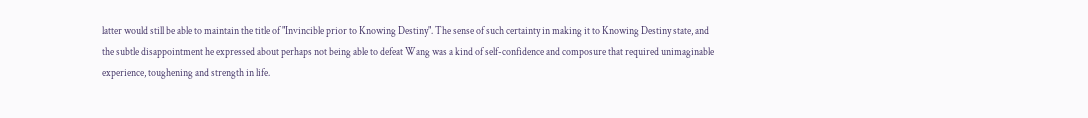latter would still be able to maintain the title of "Invincible prior to Knowing Destiny". The sense of such certainty in making it to Knowing Destiny state, and the subtle disappointment he expressed about perhaps not being able to defeat Wang was a kind of self-confidence and composure that required unimaginable experience, toughening and strength in life.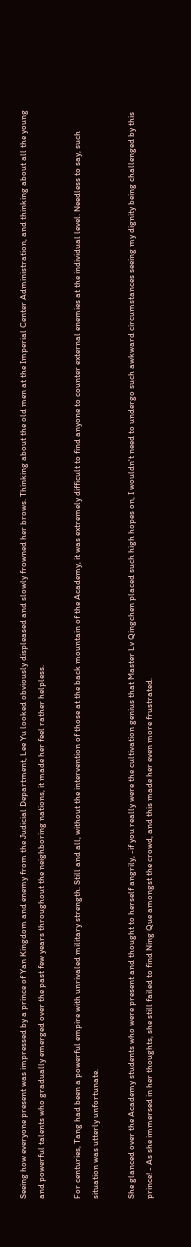Seeing how everyone present was impressed by a prince of Yan Kingdom and enemy from the Judicial Department, Lee Yu looked obviously displeased and slowly frowned her brows. Thinking about the old men at the Imperial Center Administration, and thinking about all the young and powerful talents who gradually emerged over the past few years throughout the neighboring nations, it made her feel rather helpless.

For centuries, Tang had been a powerful empire with unrivaled military strength. Still and all, without the intervention of those at the back mountain of the Academy, it was extremely difficult to find anyone to counter external enemies at the individual level. Needless to say, such situation was utterly unfortunate.

She glanced over the Academy students who were present and thought to herself angrily, -if you really were the cultivation genius that Master Lv Qingchen placed such high hopes on, I wouldn't need to undergo such awkward circumstances seeing my dignity being challenged by this prince! - As she immersed in her thoughts, she still failed to find Ning Que amongst the crowd, and this made her even more frustrated.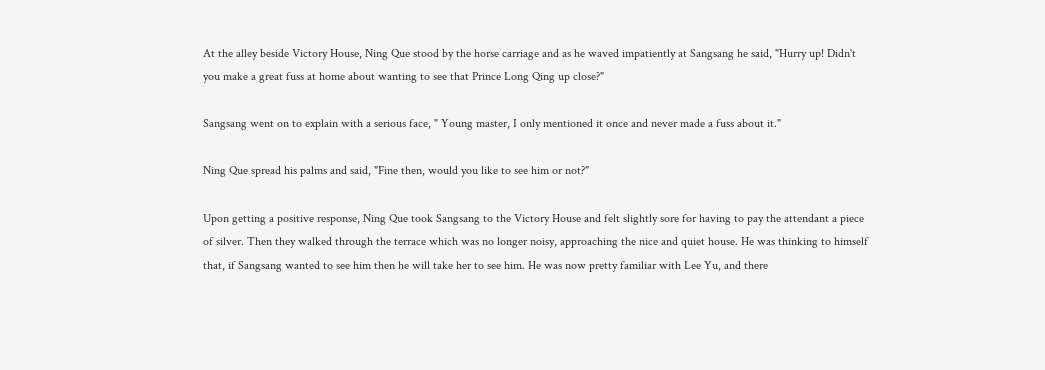At the alley beside Victory House, Ning Que stood by the horse carriage and as he waved impatiently at Sangsang he said, "Hurry up! Didn't you make a great fuss at home about wanting to see that Prince Long Qing up close?"

Sangsang went on to explain with a serious face, " Young master, I only mentioned it once and never made a fuss about it."

Ning Que spread his palms and said, "Fine then, would you like to see him or not?"

Upon getting a positive response, Ning Que took Sangsang to the Victory House and felt slightly sore for having to pay the attendant a piece of silver. Then they walked through the terrace which was no longer noisy, approaching the nice and quiet house. He was thinking to himself that, if Sangsang wanted to see him then he will take her to see him. He was now pretty familiar with Lee Yu, and there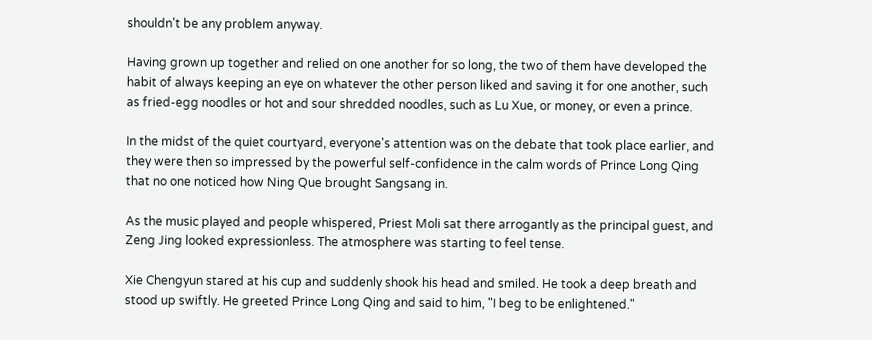shouldn't be any problem anyway.

Having grown up together and relied on one another for so long, the two of them have developed the habit of always keeping an eye on whatever the other person liked and saving it for one another, such as fried-egg noodles or hot and sour shredded noodles, such as Lu Xue, or money, or even a prince.

In the midst of the quiet courtyard, everyone's attention was on the debate that took place earlier, and they were then so impressed by the powerful self-confidence in the calm words of Prince Long Qing that no one noticed how Ning Que brought Sangsang in.

As the music played and people whispered, Priest Moli sat there arrogantly as the principal guest, and Zeng Jing looked expressionless. The atmosphere was starting to feel tense.

Xie Chengyun stared at his cup and suddenly shook his head and smiled. He took a deep breath and stood up swiftly. He greeted Prince Long Qing and said to him, "I beg to be enlightened."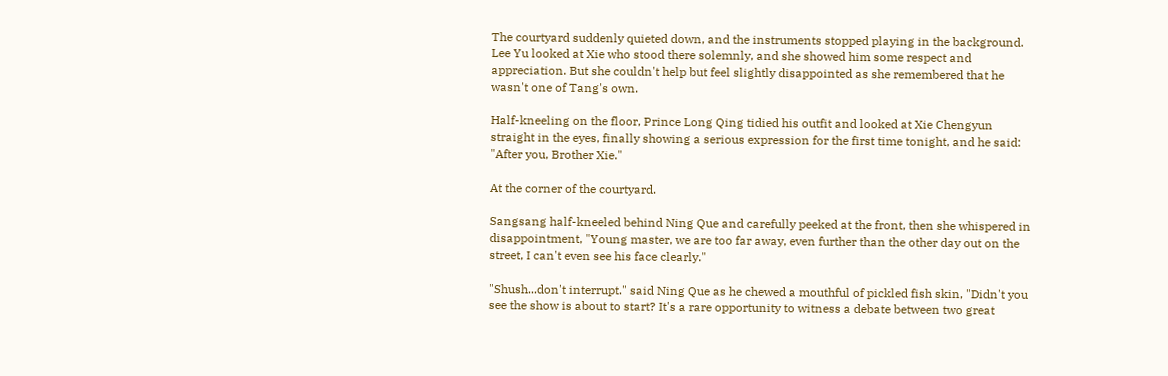The courtyard suddenly quieted down, and the instruments stopped playing in the background. Lee Yu looked at Xie who stood there solemnly, and she showed him some respect and appreciation. But she couldn't help but feel slightly disappointed as she remembered that he wasn't one of Tang's own.

Half-kneeling on the floor, Prince Long Qing tidied his outfit and looked at Xie Chengyun straight in the eyes, finally showing a serious expression for the first time tonight, and he said: "After you, Brother Xie."

At the corner of the courtyard.

Sangsang half-kneeled behind Ning Que and carefully peeked at the front, then she whispered in disappointment, "Young master, we are too far away, even further than the other day out on the street, I can't even see his face clearly."

"Shush...don't interrupt." said Ning Que as he chewed a mouthful of pickled fish skin, "Didn't you see the show is about to start? It's a rare opportunity to witness a debate between two great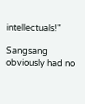intellectuals!"

Sangsang obviously had no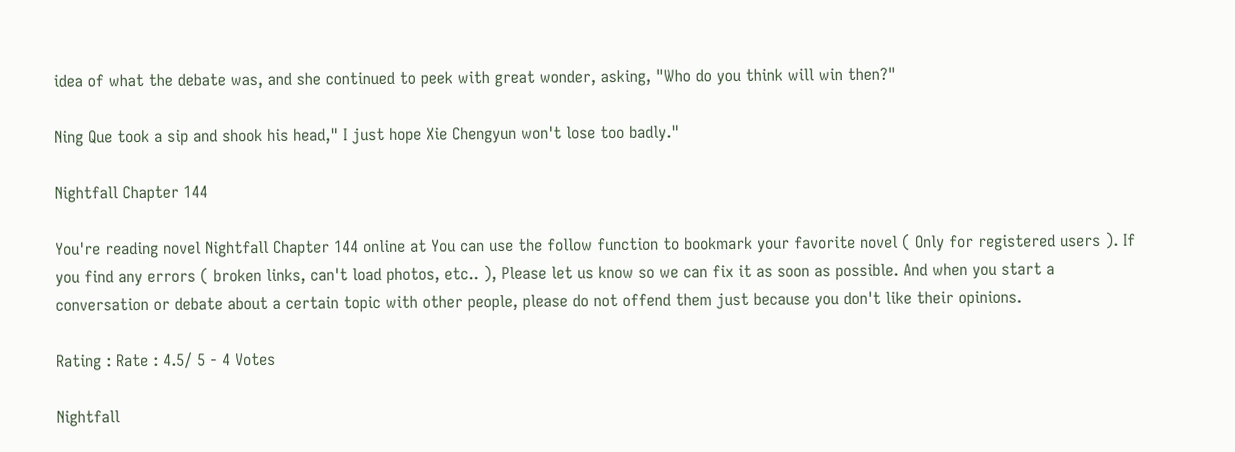idea of what the debate was, and she continued to peek with great wonder, asking, "Who do you think will win then?"

Ning Que took a sip and shook his head," I just hope Xie Chengyun won't lose too badly."

Nightfall Chapter 144

You're reading novel Nightfall Chapter 144 online at You can use the follow function to bookmark your favorite novel ( Only for registered users ). If you find any errors ( broken links, can't load photos, etc.. ), Please let us know so we can fix it as soon as possible. And when you start a conversation or debate about a certain topic with other people, please do not offend them just because you don't like their opinions.

Rating : Rate : 4.5/ 5 - 4 Votes

Nightfall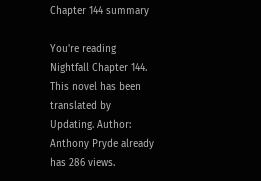Chapter 144 summary

You're reading Nightfall Chapter 144. This novel has been translated by Updating. Author: Anthony Pryde already has 286 views.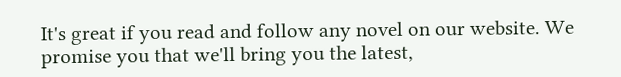It's great if you read and follow any novel on our website. We promise you that we'll bring you the latest,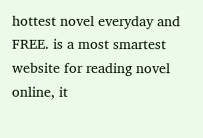hottest novel everyday and FREE. is a most smartest website for reading novel online, it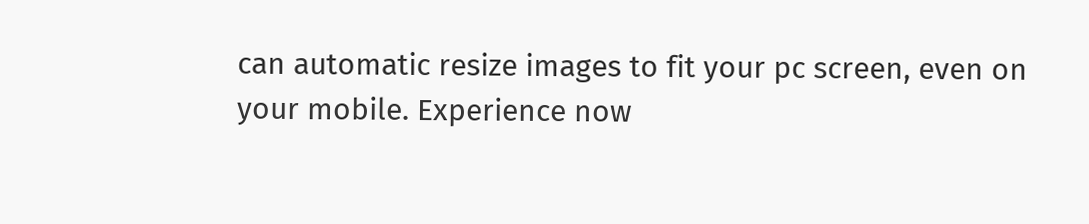can automatic resize images to fit your pc screen, even on your mobile. Experience now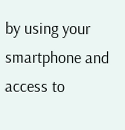by using your smartphone and access to